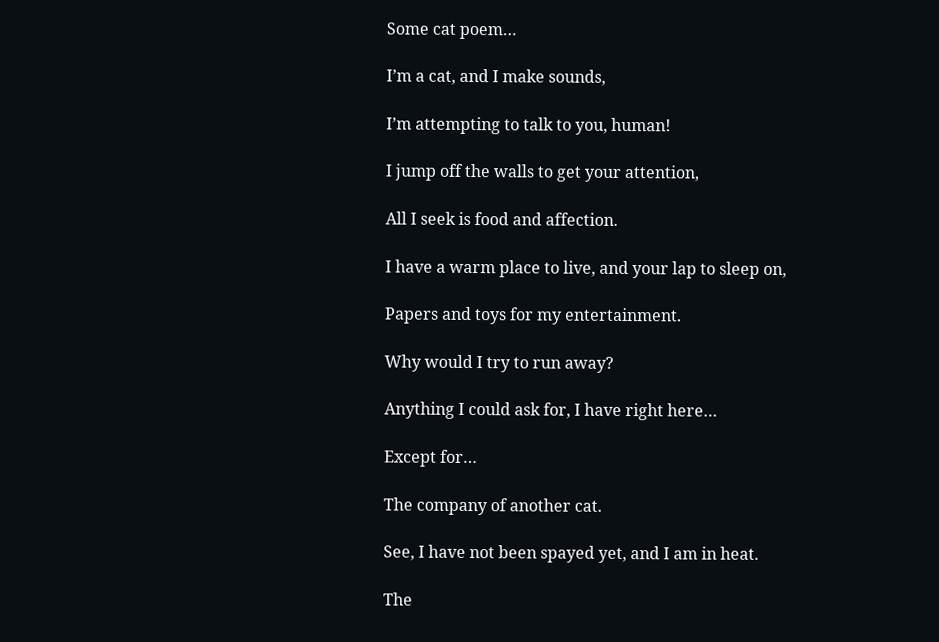Some cat poem…

I’m a cat, and I make sounds,

I’m attempting to talk to you, human!

I jump off the walls to get your attention,

All I seek is food and affection.

I have a warm place to live, and your lap to sleep on,

Papers and toys for my entertainment.

Why would I try to run away?

Anything I could ask for, I have right here…

Except for…

The company of another cat.

See, I have not been spayed yet, and I am in heat.

The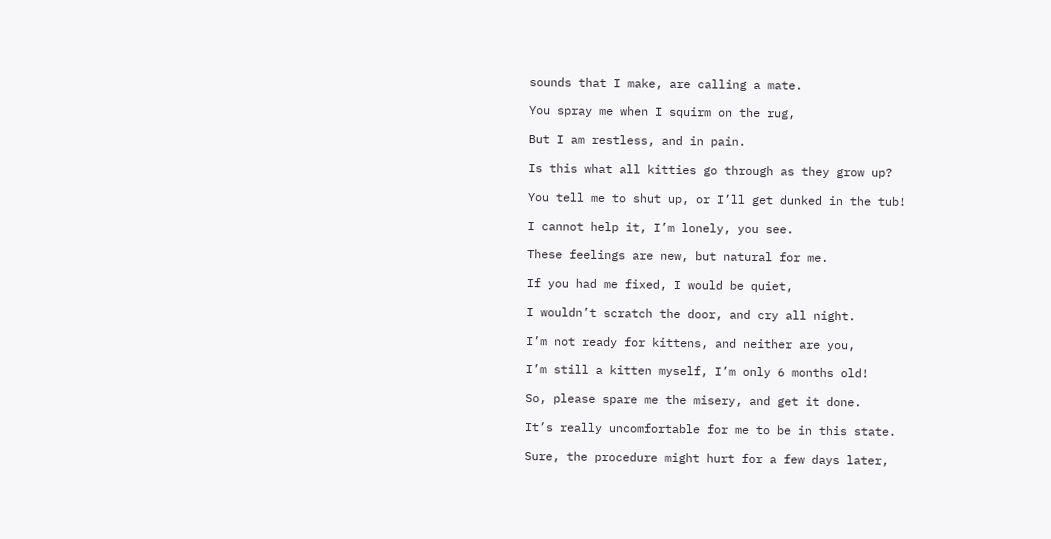sounds that I make, are calling a mate.

You spray me when I squirm on the rug,

But I am restless, and in pain.

Is this what all kitties go through as they grow up?

You tell me to shut up, or I’ll get dunked in the tub!

I cannot help it, I’m lonely, you see.

These feelings are new, but natural for me.

If you had me fixed, I would be quiet,

I wouldn’t scratch the door, and cry all night.

I’m not ready for kittens, and neither are you,

I’m still a kitten myself, I’m only 6 months old!

So, please spare me the misery, and get it done.

It’s really uncomfortable for me to be in this state.

Sure, the procedure might hurt for a few days later,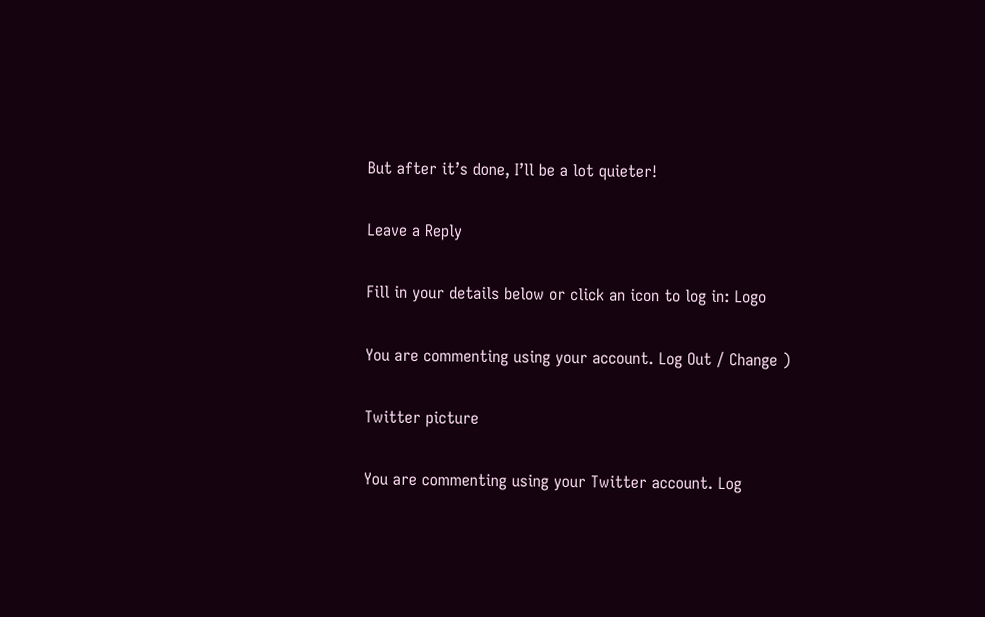But after it’s done, I’ll be a lot quieter!

Leave a Reply

Fill in your details below or click an icon to log in: Logo

You are commenting using your account. Log Out / Change )

Twitter picture

You are commenting using your Twitter account. Log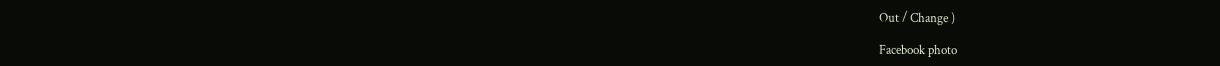Out / Change )

Facebook photo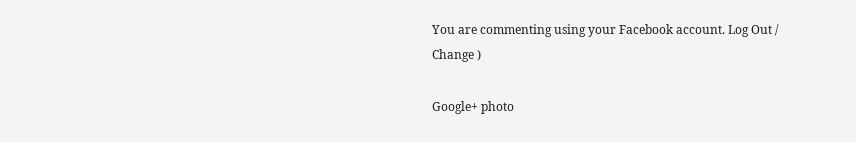You are commenting using your Facebook account. Log Out / Change )

Google+ photo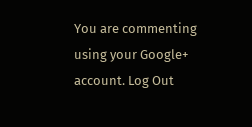You are commenting using your Google+ account. Log Out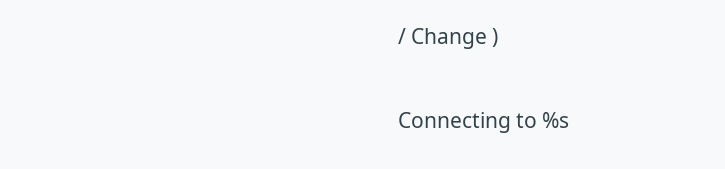/ Change )

Connecting to %s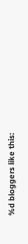%d bloggers like this: